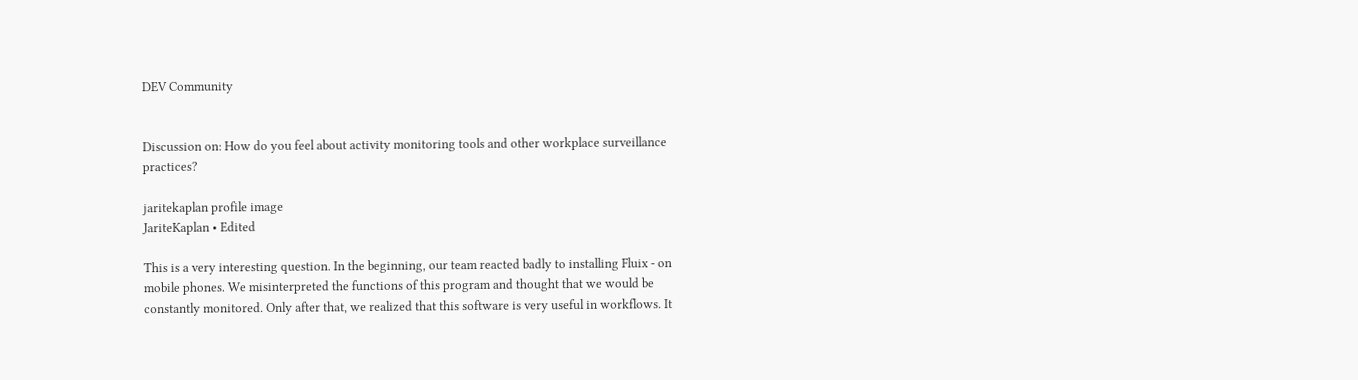DEV Community


Discussion on: How do you feel about activity monitoring tools and other workplace surveillance practices?

jaritekaplan profile image
JariteKaplan • Edited

This is a very interesting question. In the beginning, our team reacted badly to installing Fluix - on mobile phones. We misinterpreted the functions of this program and thought that we would be constantly monitored. Only after that, we realized that this software is very useful in workflows. It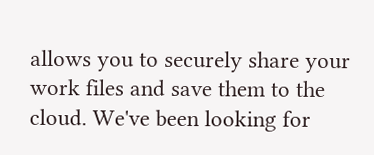allows you to securely share your work files and save them to the cloud. We've been looking for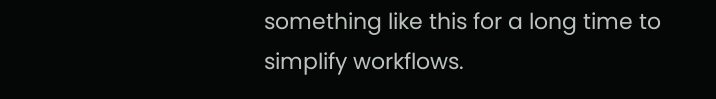something like this for a long time to simplify workflows.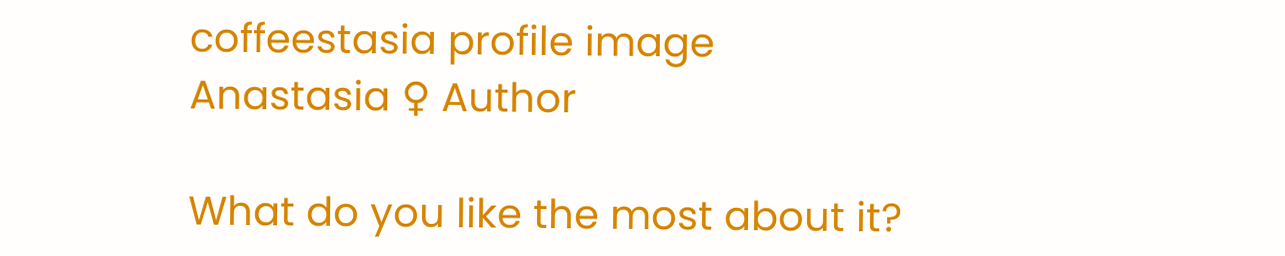coffeestasia profile image
Anastasia ♀ Author

What do you like the most about it?